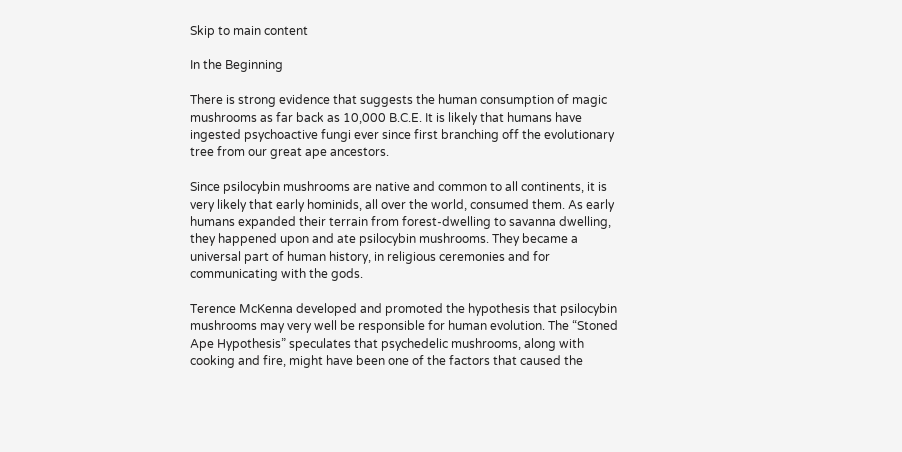Skip to main content

In the Beginning

There is strong evidence that suggests the human consumption of magic mushrooms as far back as 10,000 B.C.E. It is likely that humans have ingested psychoactive fungi ever since first branching off the evolutionary tree from our great ape ancestors.

Since psilocybin mushrooms are native and common to all continents, it is very likely that early hominids, all over the world, consumed them. As early humans expanded their terrain from forest-dwelling to savanna dwelling, they happened upon and ate psilocybin mushrooms. They became a universal part of human history, in religious ceremonies and for communicating with the gods.

Terence McKenna developed and promoted the hypothesis that psilocybin mushrooms may very well be responsible for human evolution. The “Stoned Ape Hypothesis” speculates that psychedelic mushrooms, along with cooking and fire, might have been one of the factors that caused the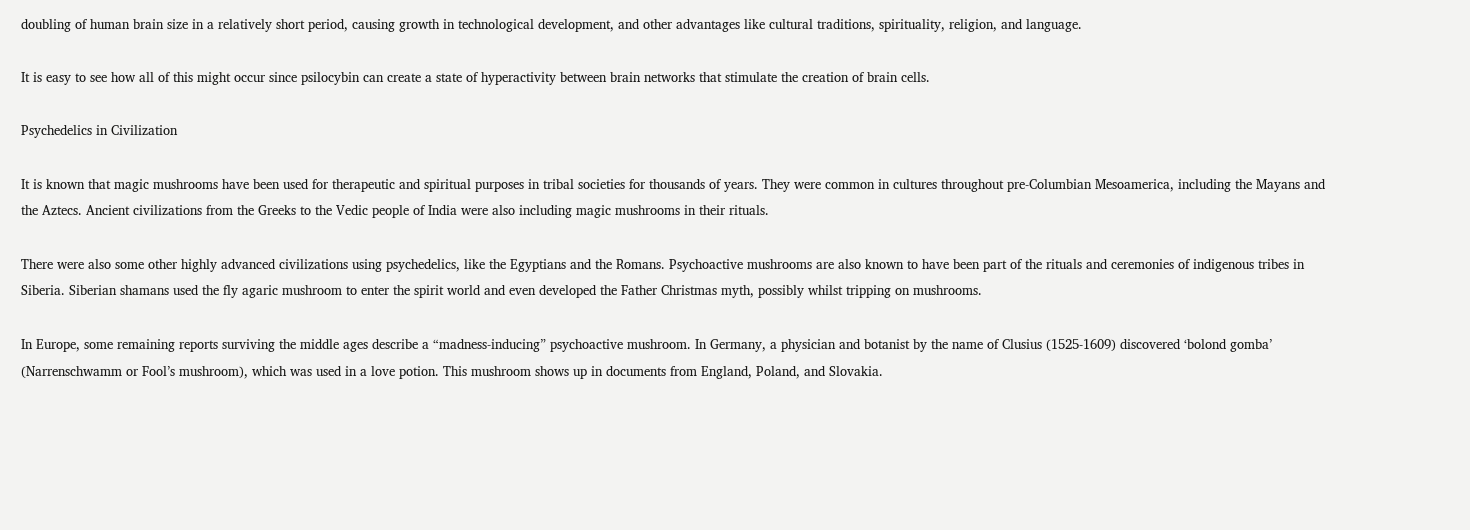doubling of human brain size in a relatively short period, causing growth in technological development, and other advantages like cultural traditions, spirituality, religion, and language.

It is easy to see how all of this might occur since psilocybin can create a state of hyperactivity between brain networks that stimulate the creation of brain cells.

Psychedelics in Civilization

It is known that magic mushrooms have been used for therapeutic and spiritual purposes in tribal societies for thousands of years. They were common in cultures throughout pre-Columbian Mesoamerica, including the Mayans and the Aztecs. Ancient civilizations from the Greeks to the Vedic people of India were also including magic mushrooms in their rituals.

There were also some other highly advanced civilizations using psychedelics, like the Egyptians and the Romans. Psychoactive mushrooms are also known to have been part of the rituals and ceremonies of indigenous tribes in Siberia. Siberian shamans used the fly agaric mushroom to enter the spirit world and even developed the Father Christmas myth, possibly whilst tripping on mushrooms.

In Europe, some remaining reports surviving the middle ages describe a “madness-inducing” psychoactive mushroom. In Germany, a physician and botanist by the name of Clusius (1525-1609) discovered ‘bolond gomba’ (Narrenschwamm or Fool’s mushroom), which was used in a love potion. This mushroom shows up in documents from England, Poland, and Slovakia.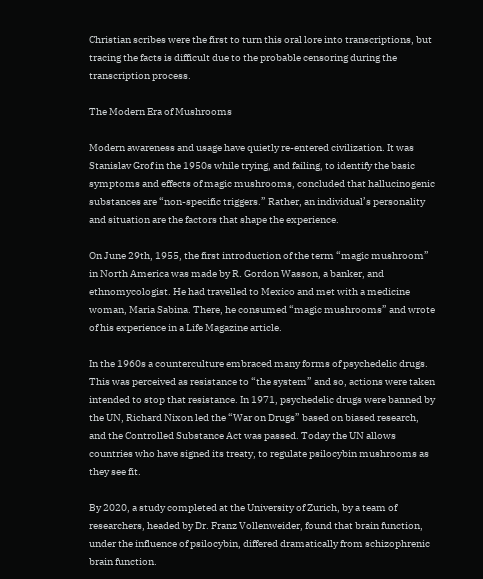Christian scribes were the first to turn this oral lore into transcriptions, but tracing the facts is difficult due to the probable censoring during the transcription process.

The Modern Era of Mushrooms

Modern awareness and usage have quietly re-entered civilization. It was Stanislav Grof in the 1950s while trying, and failing, to identify the basic symptoms and effects of magic mushrooms, concluded that hallucinogenic substances are “non-specific triggers.” Rather, an individual’s personality and situation are the factors that shape the experience.

On June 29th, 1955, the first introduction of the term “magic mushroom” in North America was made by R. Gordon Wasson, a banker, and ethnomycologist. He had travelled to Mexico and met with a medicine woman, Maria Sabina. There, he consumed “magic mushrooms” and wrote of his experience in a Life Magazine article.

In the 1960s a counterculture embraced many forms of psychedelic drugs. This was perceived as resistance to “the system” and so, actions were taken intended to stop that resistance. In 1971, psychedelic drugs were banned by the UN, Richard Nixon led the “War on Drugs” based on biased research, and the Controlled Substance Act was passed. Today the UN allows countries who have signed its treaty, to regulate psilocybin mushrooms as they see fit.

By 2020, a study completed at the University of Zurich, by a team of researchers, headed by Dr. Franz Vollenweider, found that brain function, under the influence of psilocybin, differed dramatically from schizophrenic brain function.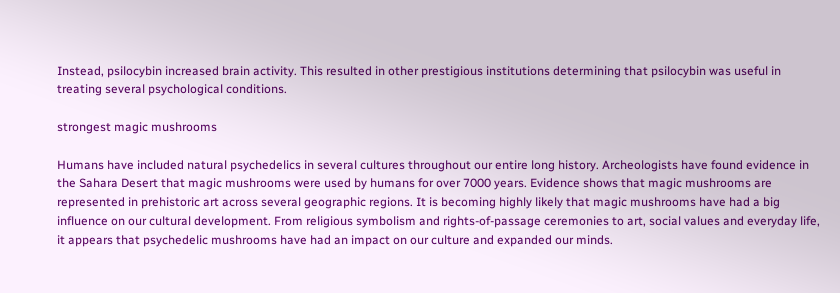Instead, psilocybin increased brain activity. This resulted in other prestigious institutions determining that psilocybin was useful in treating several psychological conditions.

strongest magic mushrooms

Humans have included natural psychedelics in several cultures throughout our entire long history. Archeologists have found evidence in the Sahara Desert that magic mushrooms were used by humans for over 7000 years. Evidence shows that magic mushrooms are represented in prehistoric art across several geographic regions. It is becoming highly likely that magic mushrooms have had a big influence on our cultural development. From religious symbolism and rights-of-passage ceremonies to art, social values and everyday life, it appears that psychedelic mushrooms have had an impact on our culture and expanded our minds.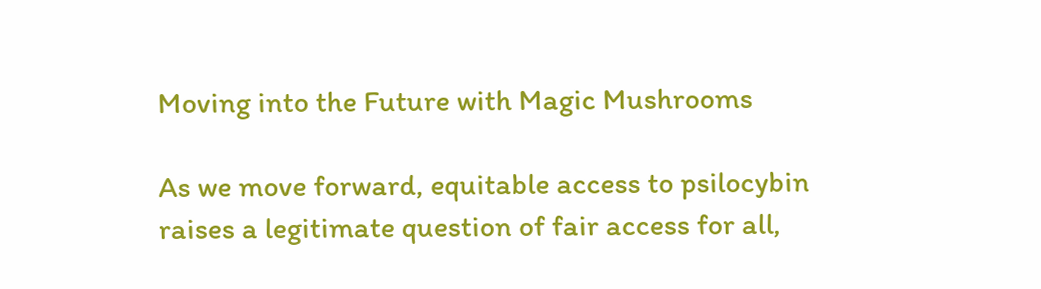Moving into the Future with Magic Mushrooms

As we move forward, equitable access to psilocybin raises a legitimate question of fair access for all,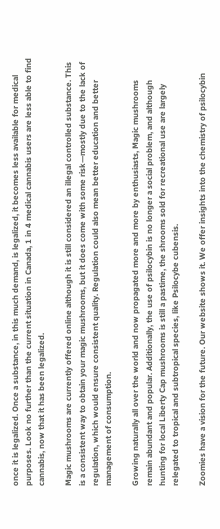once it is legalized. Once a substance, in this much demand, is legalized, it becomes less available for medical purposes. Look no further than the current situation in Canada, 1 in 4 medical cannabis users are less able to find cannabis, now that it has been legalized.

Magic mushrooms are currently offered online although it is still considered an illegal controlled substance. This is a consistent way to obtain your magic mushrooms, but it does come with some risk—mostly due to the lack of regulation, which would ensure consistent quality. Regulation could also mean better education and better management of consumption.

Growing naturally all over the world and now propagated more and more by enthusiasts, Magic mushrooms remain abundant and popular. Additionally, the use of psilocybin is no longer a social problem, and although hunting for local Liberty Cap mushrooms is still a pastime, the shrooms sold for recreational use are largely relegated to tropical and subtropical species, like Psilocybe cubensis.

Zoomies have a vision for the future. Our website shows it. We offer insights into the chemistry of psilocybin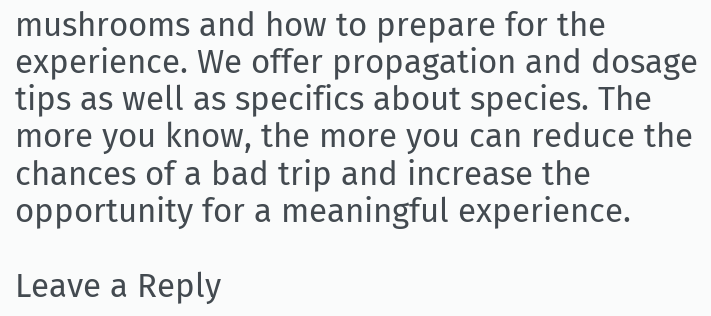mushrooms and how to prepare for the experience. We offer propagation and dosage tips as well as specifics about species. The more you know, the more you can reduce the chances of a bad trip and increase the opportunity for a meaningful experience.

Leave a Reply